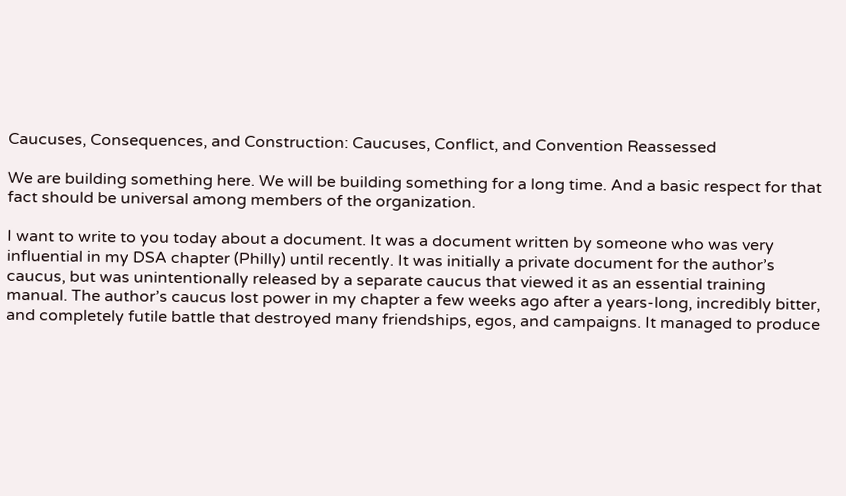Caucuses, Consequences, and Construction: Caucuses, Conflict, and Convention Reassessed

We are building something here. We will be building something for a long time. And a basic respect for that fact should be universal among members of the organization.

I want to write to you today about a document. It was a document written by someone who was very influential in my DSA chapter (Philly) until recently. It was initially a private document for the author’s caucus, but was unintentionally released by a separate caucus that viewed it as an essential training manual. The author’s caucus lost power in my chapter a few weeks ago after a years-long, incredibly bitter, and completely futile battle that destroyed many friendships, egos, and campaigns. It managed to produce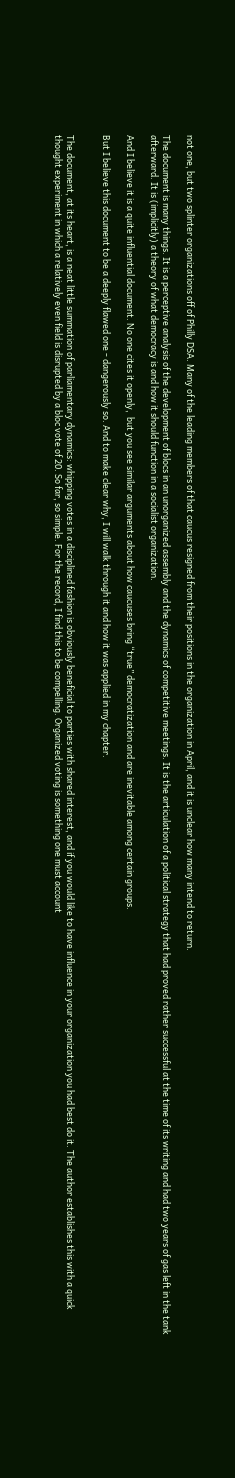not one, but two splinter organizations off of Philly DSA. Many of the leading members of that caucus resigned from their positions in the organization in April, and it is unclear how many intend to return.

The document is many things. It is a perceptive analysis of the development of blocs in an unorganized assembly and the dynamics of competitive meetings. It is the articulation of a political strategy that had proved rather successful at the time of its writing and had two years of gas left in the tank afterward. It is (implicitly) a theory of what democracy is and how it should function in a socialist organization.

And I believe it is a quite influential document. No one cites it openly,  but you see similar arguments about how caucuses bring “true” democratization and are inevitable among certain groups.

But I believe this document to be a deeply flawed one - dangerously so. And to make clear why, I will walk through it and how it was applied in my chapter.


The document, at its heart, is a neat little summation of parliamentary dynamics: whipping votes in a disciplined fashion is obviously beneficial to parties with shared interest, and if you would like to have influence in your organization you had best do it. The author establishes this with a quick thought experiment in which a relatively even field is disrupted by a bloc vote of 20. So far, so simple. For the record, I find this to be compelling. Organized voting is something one must account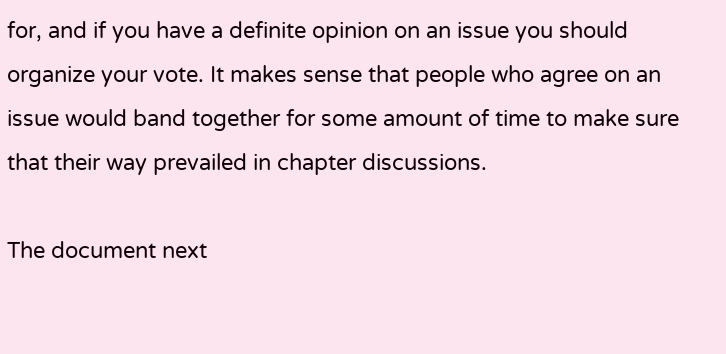for, and if you have a definite opinion on an issue you should organize your vote. It makes sense that people who agree on an issue would band together for some amount of time to make sure that their way prevailed in chapter discussions.

The document next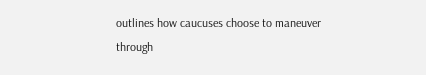outlines how caucuses choose to maneuver through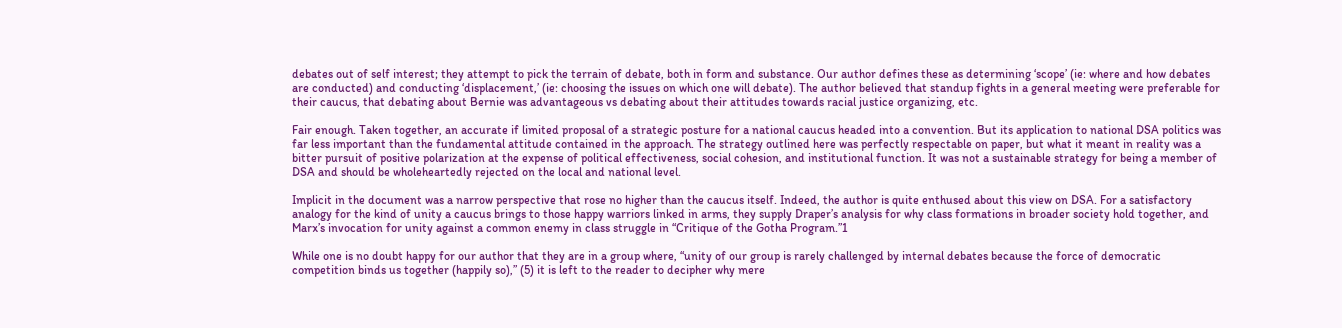debates out of self interest; they attempt to pick the terrain of debate, both in form and substance. Our author defines these as determining ‘scope’ (ie: where and how debates are conducted) and conducting ‘displacement,’ (ie: choosing the issues on which one will debate). The author believed that standup fights in a general meeting were preferable for their caucus, that debating about Bernie was advantageous vs debating about their attitudes towards racial justice organizing, etc.

Fair enough. Taken together, an accurate if limited proposal of a strategic posture for a national caucus headed into a convention. But its application to national DSA politics was far less important than the fundamental attitude contained in the approach. The strategy outlined here was perfectly respectable on paper, but what it meant in reality was a bitter pursuit of positive polarization at the expense of political effectiveness, social cohesion, and institutional function. It was not a sustainable strategy for being a member of DSA and should be wholeheartedly rejected on the local and national level.

Implicit in the document was a narrow perspective that rose no higher than the caucus itself. Indeed, the author is quite enthused about this view on DSA. For a satisfactory analogy for the kind of unity a caucus brings to those happy warriors linked in arms, they supply Draper’s analysis for why class formations in broader society hold together, and Marx’s invocation for unity against a common enemy in class struggle in “Critique of the Gotha Program.”1

While one is no doubt happy for our author that they are in a group where, “unity of our group is rarely challenged by internal debates because the force of democratic competition binds us together (happily so),” (5) it is left to the reader to decipher why mere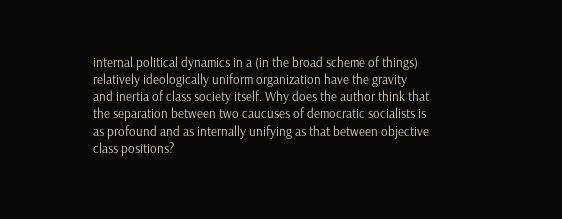internal political dynamics in a (in the broad scheme of things) relatively ideologically uniform organization have the gravity and inertia of class society itself. Why does the author think that the separation between two caucuses of democratic socialists is as profound and as internally unifying as that between objective class positions?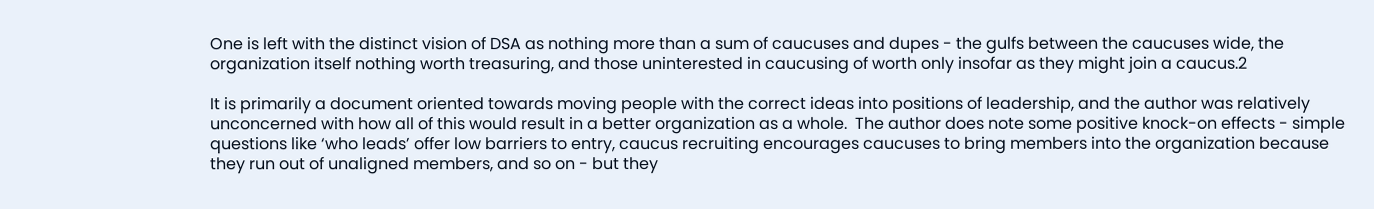One is left with the distinct vision of DSA as nothing more than a sum of caucuses and dupes - the gulfs between the caucuses wide, the organization itself nothing worth treasuring, and those uninterested in caucusing of worth only insofar as they might join a caucus.2

It is primarily a document oriented towards moving people with the correct ideas into positions of leadership, and the author was relatively unconcerned with how all of this would result in a better organization as a whole.  The author does note some positive knock-on effects - simple questions like ‘who leads’ offer low barriers to entry, caucus recruiting encourages caucuses to bring members into the organization because they run out of unaligned members, and so on - but they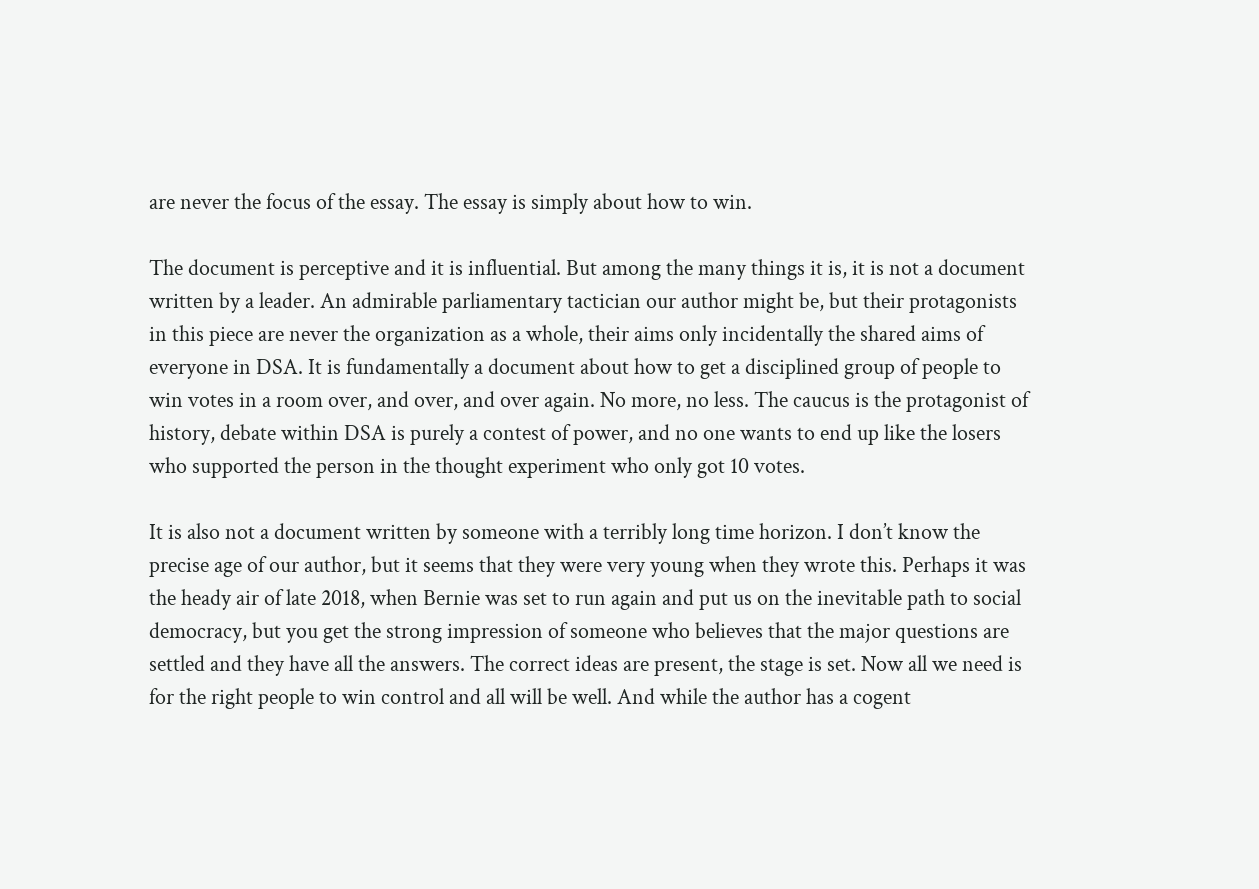are never the focus of the essay. The essay is simply about how to win.

The document is perceptive and it is influential. But among the many things it is, it is not a document written by a leader. An admirable parliamentary tactician our author might be, but their protagonists in this piece are never the organization as a whole, their aims only incidentally the shared aims of everyone in DSA. It is fundamentally a document about how to get a disciplined group of people to win votes in a room over, and over, and over again. No more, no less. The caucus is the protagonist of history, debate within DSA is purely a contest of power, and no one wants to end up like the losers who supported the person in the thought experiment who only got 10 votes.

It is also not a document written by someone with a terribly long time horizon. I don’t know the precise age of our author, but it seems that they were very young when they wrote this. Perhaps it was the heady air of late 2018, when Bernie was set to run again and put us on the inevitable path to social democracy, but you get the strong impression of someone who believes that the major questions are settled and they have all the answers. The correct ideas are present, the stage is set. Now all we need is for the right people to win control and all will be well. And while the author has a cogent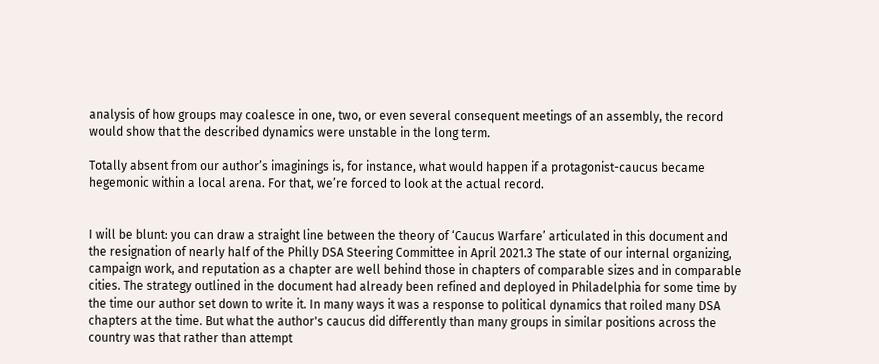analysis of how groups may coalesce in one, two, or even several consequent meetings of an assembly, the record would show that the described dynamics were unstable in the long term.

Totally absent from our author’s imaginings is, for instance, what would happen if a protagonist-caucus became hegemonic within a local arena. For that, we’re forced to look at the actual record.


I will be blunt: you can draw a straight line between the theory of ‘Caucus Warfare’ articulated in this document and the resignation of nearly half of the Philly DSA Steering Committee in April 2021.3 The state of our internal organizing, campaign work, and reputation as a chapter are well behind those in chapters of comparable sizes and in comparable cities. The strategy outlined in the document had already been refined and deployed in Philadelphia for some time by the time our author set down to write it. In many ways it was a response to political dynamics that roiled many DSA chapters at the time. But what the author's caucus did differently than many groups in similar positions across the country was that rather than attempt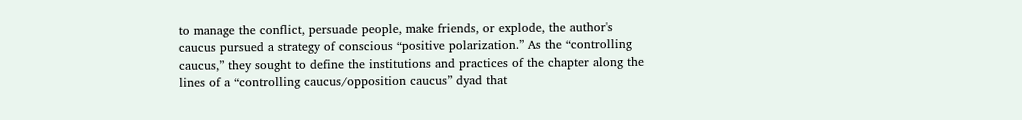to manage the conflict, persuade people, make friends, or explode, the author's caucus pursued a strategy of conscious “positive polarization.” As the “controlling caucus,” they sought to define the institutions and practices of the chapter along the lines of a “controlling caucus/opposition caucus” dyad that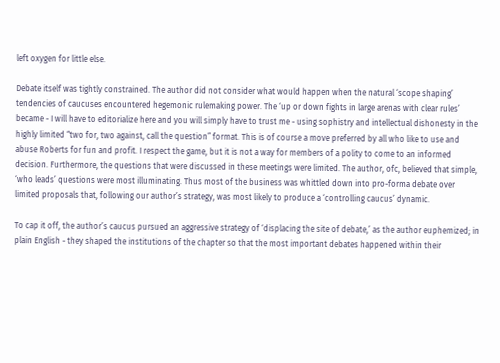left oxygen for little else.

Debate itself was tightly constrained. The author did not consider what would happen when the natural ‘scope shaping’ tendencies of caucuses encountered hegemonic rulemaking power. The ‘up or down fights in large arenas with clear rules’ became - I will have to editorialize here and you will simply have to trust me - using sophistry and intellectual dishonesty in the highly limited “two for, two against, call the question” format. This is of course a move preferred by all who like to use and abuse Roberts for fun and profit. I respect the game, but it is not a way for members of a polity to come to an informed decision. Furthermore, the questions that were discussed in these meetings were limited. The author, ofc, believed that simple, ‘who leads’ questions were most illuminating. Thus most of the business was whittled down into pro-forma debate over limited proposals that, following our author’s strategy, was most likely to produce a ‘controlling caucus’ dynamic.

To cap it off, the author’s caucus pursued an aggressive strategy of ‘displacing the site of debate,’ as the author euphemized; in plain English - they shaped the institutions of the chapter so that the most important debates happened within their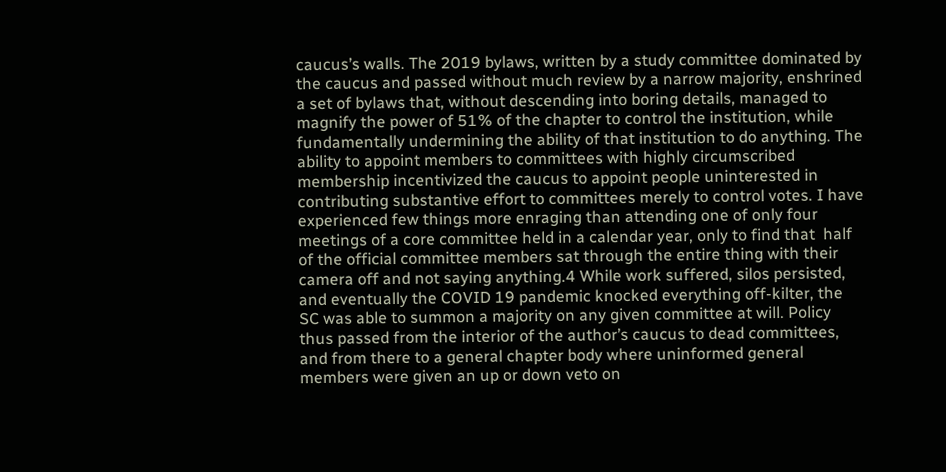caucus’s walls. The 2019 bylaws, written by a study committee dominated by the caucus and passed without much review by a narrow majority, enshrined a set of bylaws that, without descending into boring details, managed to magnify the power of 51% of the chapter to control the institution, while fundamentally undermining the ability of that institution to do anything. The ability to appoint members to committees with highly circumscribed membership incentivized the caucus to appoint people uninterested in contributing substantive effort to committees merely to control votes. I have experienced few things more enraging than attending one of only four meetings of a core committee held in a calendar year, only to find that  half of the official committee members sat through the entire thing with their camera off and not saying anything.4 While work suffered, silos persisted, and eventually the COVID 19 pandemic knocked everything off-kilter, the SC was able to summon a majority on any given committee at will. Policy thus passed from the interior of the author’s caucus to dead committees, and from there to a general chapter body where uninformed general members were given an up or down veto on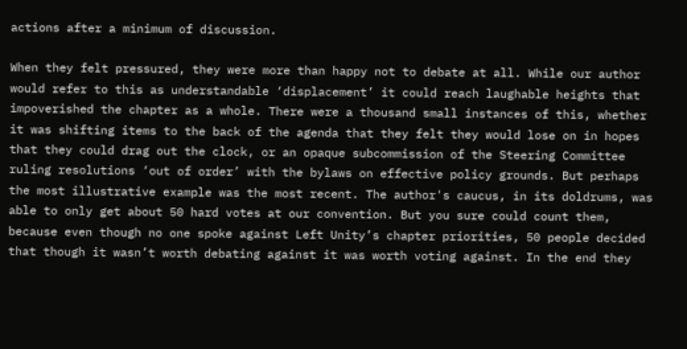actions after a minimum of discussion.

When they felt pressured, they were more than happy not to debate at all. While our author would refer to this as understandable ‘displacement’ it could reach laughable heights that impoverished the chapter as a whole. There were a thousand small instances of this, whether it was shifting items to the back of the agenda that they felt they would lose on in hopes that they could drag out the clock, or an opaque subcommission of the Steering Committee ruling resolutions ‘out of order’ with the bylaws on effective policy grounds. But perhaps the most illustrative example was the most recent. The author's caucus, in its doldrums, was able to only get about 50 hard votes at our convention. But you sure could count them, because even though no one spoke against Left Unity’s chapter priorities, 50 people decided that though it wasn’t worth debating against it was worth voting against. In the end they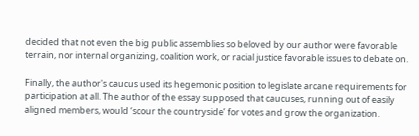decided that not even the big public assemblies so beloved by our author were favorable terrain, nor internal organizing, coalition work, or racial justice favorable issues to debate on.

Finally, the author's caucus used its hegemonic position to legislate arcane requirements for participation at all. The author of the essay supposed that caucuses, running out of easily aligned members, would ‘scour the countryside’ for votes and grow the organization.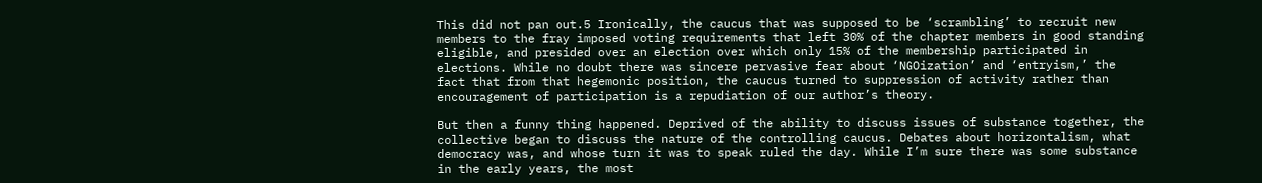This did not pan out.5 Ironically, the caucus that was supposed to be ‘scrambling’ to recruit new members to the fray imposed voting requirements that left 30% of the chapter members in good standing eligible, and presided over an election over which only 15% of the membership participated in elections. While no doubt there was sincere pervasive fear about ‘NGOization’ and ‘entryism,’ the fact that from that hegemonic position, the caucus turned to suppression of activity rather than encouragement of participation is a repudiation of our author’s theory.

But then a funny thing happened. Deprived of the ability to discuss issues of substance together, the collective began to discuss the nature of the controlling caucus. Debates about horizontalism, what democracy was, and whose turn it was to speak ruled the day. While I’m sure there was some substance in the early years, the most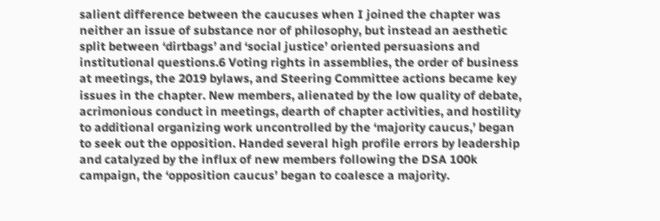salient difference between the caucuses when I joined the chapter was neither an issue of substance nor of philosophy, but instead an aesthetic split between ‘dirtbags’ and ‘social justice’ oriented persuasions and institutional questions.6 Voting rights in assemblies, the order of business at meetings, the 2019 bylaws, and Steering Committee actions became key issues in the chapter. New members, alienated by the low quality of debate, acrimonious conduct in meetings, dearth of chapter activities, and hostility to additional organizing work uncontrolled by the ‘majority caucus,’ began to seek out the opposition. Handed several high profile errors by leadership and catalyzed by the influx of new members following the DSA 100k campaign, the ‘opposition caucus’ began to coalesce a majority.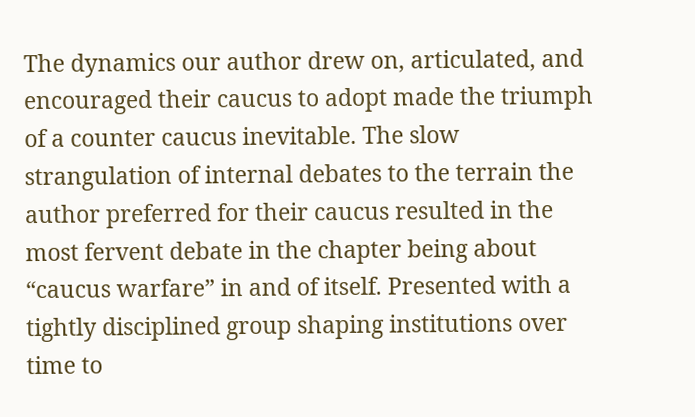The dynamics our author drew on, articulated, and encouraged their caucus to adopt made the triumph of a counter caucus inevitable. The slow strangulation of internal debates to the terrain the author preferred for their caucus resulted in the most fervent debate in the chapter being about “caucus warfare” in and of itself. Presented with a tightly disciplined group shaping institutions over time to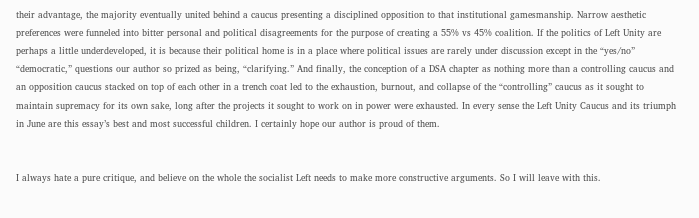their advantage, the majority eventually united behind a caucus presenting a disciplined opposition to that institutional gamesmanship. Narrow aesthetic preferences were funneled into bitter personal and political disagreements for the purpose of creating a 55% vs 45% coalition. If the politics of Left Unity are perhaps a little underdeveloped, it is because their political home is in a place where political issues are rarely under discussion except in the “yes/no” “democratic,” questions our author so prized as being, “clarifying.” And finally, the conception of a DSA chapter as nothing more than a controlling caucus and an opposition caucus stacked on top of each other in a trench coat led to the exhaustion, burnout, and collapse of the “controlling” caucus as it sought to maintain supremacy for its own sake, long after the projects it sought to work on in power were exhausted. In every sense the Left Unity Caucus and its triumph in June are this essay’s best and most successful children. I certainly hope our author is proud of them.


I always hate a pure critique, and believe on the whole the socialist Left needs to make more constructive arguments. So I will leave with this.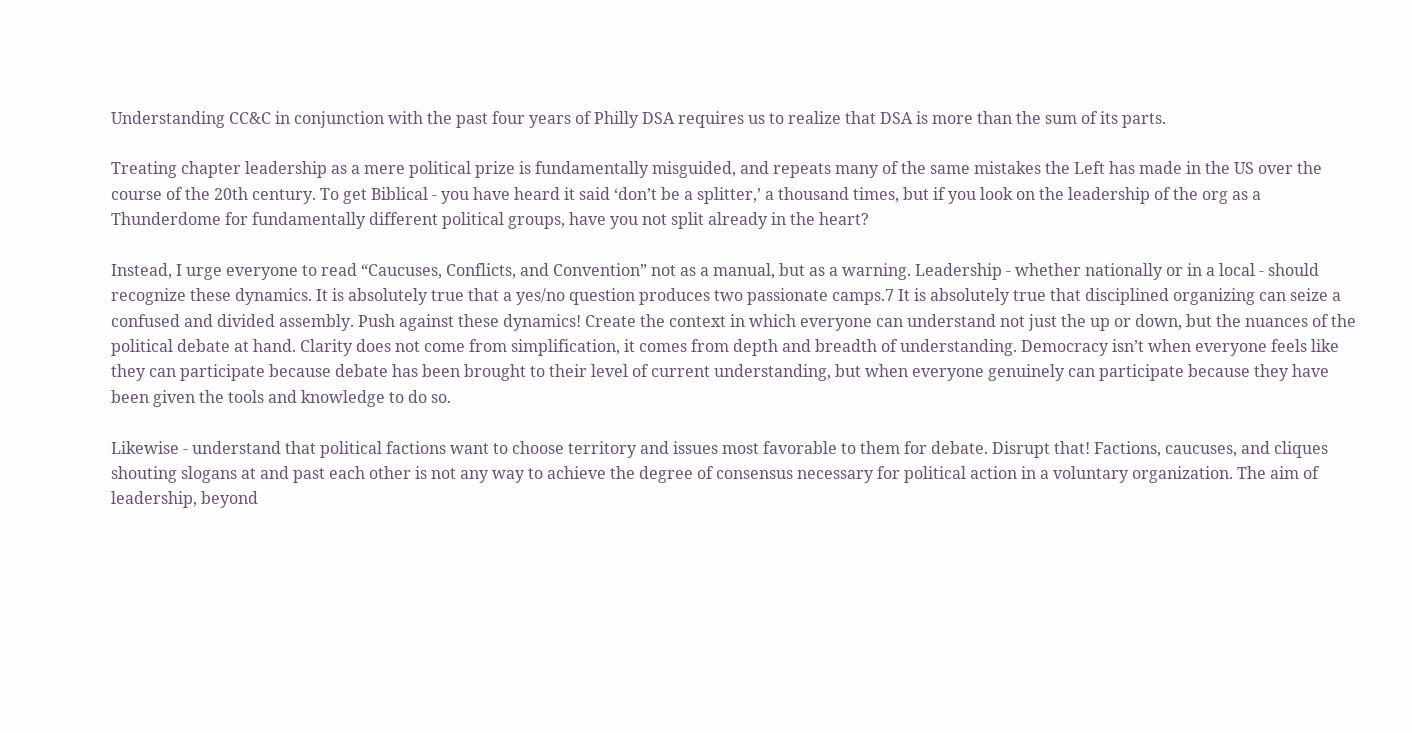Understanding CC&C in conjunction with the past four years of Philly DSA requires us to realize that DSA is more than the sum of its parts.

Treating chapter leadership as a mere political prize is fundamentally misguided, and repeats many of the same mistakes the Left has made in the US over the course of the 20th century. To get Biblical - you have heard it said ‘don’t be a splitter,’ a thousand times, but if you look on the leadership of the org as a Thunderdome for fundamentally different political groups, have you not split already in the heart?

Instead, I urge everyone to read “Caucuses, Conflicts, and Convention” not as a manual, but as a warning. Leadership - whether nationally or in a local - should recognize these dynamics. It is absolutely true that a yes/no question produces two passionate camps.7 It is absolutely true that disciplined organizing can seize a confused and divided assembly. Push against these dynamics! Create the context in which everyone can understand not just the up or down, but the nuances of the political debate at hand. Clarity does not come from simplification, it comes from depth and breadth of understanding. Democracy isn’t when everyone feels like they can participate because debate has been brought to their level of current understanding, but when everyone genuinely can participate because they have been given the tools and knowledge to do so.

Likewise - understand that political factions want to choose territory and issues most favorable to them for debate. Disrupt that! Factions, caucuses, and cliques shouting slogans at and past each other is not any way to achieve the degree of consensus necessary for political action in a voluntary organization. The aim of leadership, beyond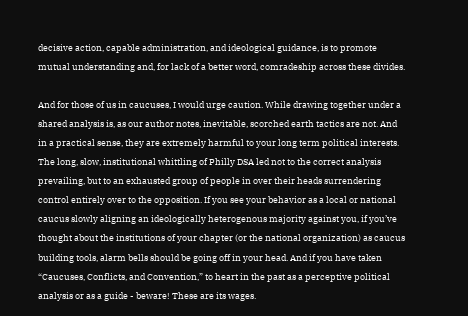decisive action, capable administration, and ideological guidance, is to promote mutual understanding and, for lack of a better word, comradeship across these divides.

And for those of us in caucuses, I would urge caution. While drawing together under a shared analysis is, as our author notes, inevitable, scorched earth tactics are not. And in a practical sense, they are extremely harmful to your long term political interests. The long, slow, institutional whittling of Philly DSA led not to the correct analysis prevailing, but to an exhausted group of people in over their heads surrendering control entirely over to the opposition. If you see your behavior as a local or national caucus slowly aligning an ideologically heterogenous majority against you, if you’ve thought about the institutions of your chapter (or the national organization) as caucus building tools, alarm bells should be going off in your head. And if you have taken “Caucuses, Conflicts, and Convention,” to heart in the past as a perceptive political analysis or as a guide - beware! These are its wages.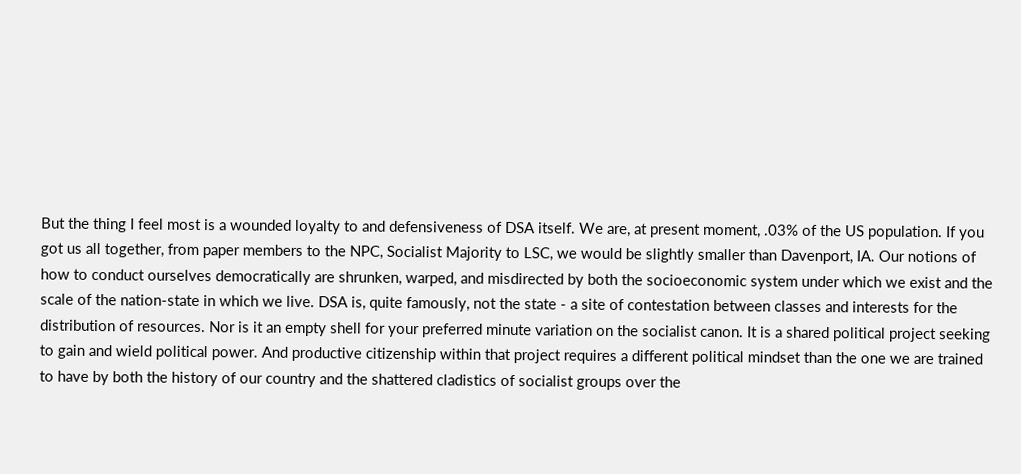But the thing I feel most is a wounded loyalty to and defensiveness of DSA itself. We are, at present moment, .03% of the US population. If you got us all together, from paper members to the NPC, Socialist Majority to LSC, we would be slightly smaller than Davenport, IA. Our notions of how to conduct ourselves democratically are shrunken, warped, and misdirected by both the socioeconomic system under which we exist and the scale of the nation-state in which we live. DSA is, quite famously, not the state - a site of contestation between classes and interests for the distribution of resources. Nor is it an empty shell for your preferred minute variation on the socialist canon. It is a shared political project seeking to gain and wield political power. And productive citizenship within that project requires a different political mindset than the one we are trained to have by both the history of our country and the shattered cladistics of socialist groups over the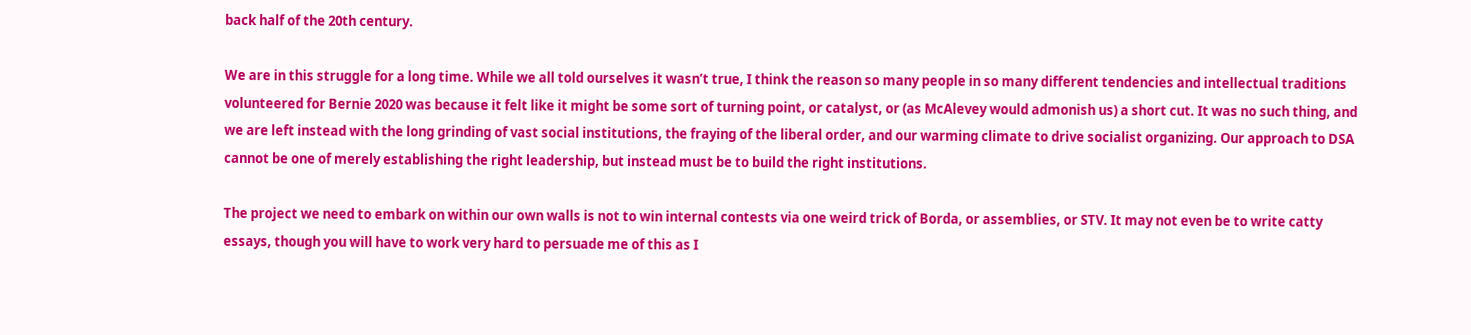back half of the 20th century.

We are in this struggle for a long time. While we all told ourselves it wasn’t true, I think the reason so many people in so many different tendencies and intellectual traditions volunteered for Bernie 2020 was because it felt like it might be some sort of turning point, or catalyst, or (as McAlevey would admonish us) a short cut. It was no such thing, and we are left instead with the long grinding of vast social institutions, the fraying of the liberal order, and our warming climate to drive socialist organizing. Our approach to DSA cannot be one of merely establishing the right leadership, but instead must be to build the right institutions.

The project we need to embark on within our own walls is not to win internal contests via one weird trick of Borda, or assemblies, or STV. It may not even be to write catty essays, though you will have to work very hard to persuade me of this as I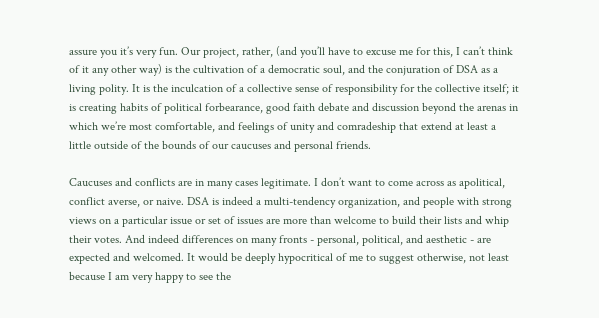assure you it’s very fun. Our project, rather, (and you’ll have to excuse me for this, I can’t think of it any other way) is the cultivation of a democratic soul, and the conjuration of DSA as a living polity. It is the inculcation of a collective sense of responsibility for the collective itself; it is creating habits of political forbearance, good faith debate and discussion beyond the arenas in which we’re most comfortable, and feelings of unity and comradeship that extend at least a little outside of the bounds of our caucuses and personal friends.

Caucuses and conflicts are in many cases legitimate. I don’t want to come across as apolitical, conflict averse, or naive. DSA is indeed a multi-tendency organization, and people with strong views on a particular issue or set of issues are more than welcome to build their lists and whip their votes. And indeed differences on many fronts - personal, political, and aesthetic - are expected and welcomed. It would be deeply hypocritical of me to suggest otherwise, not least because I am very happy to see the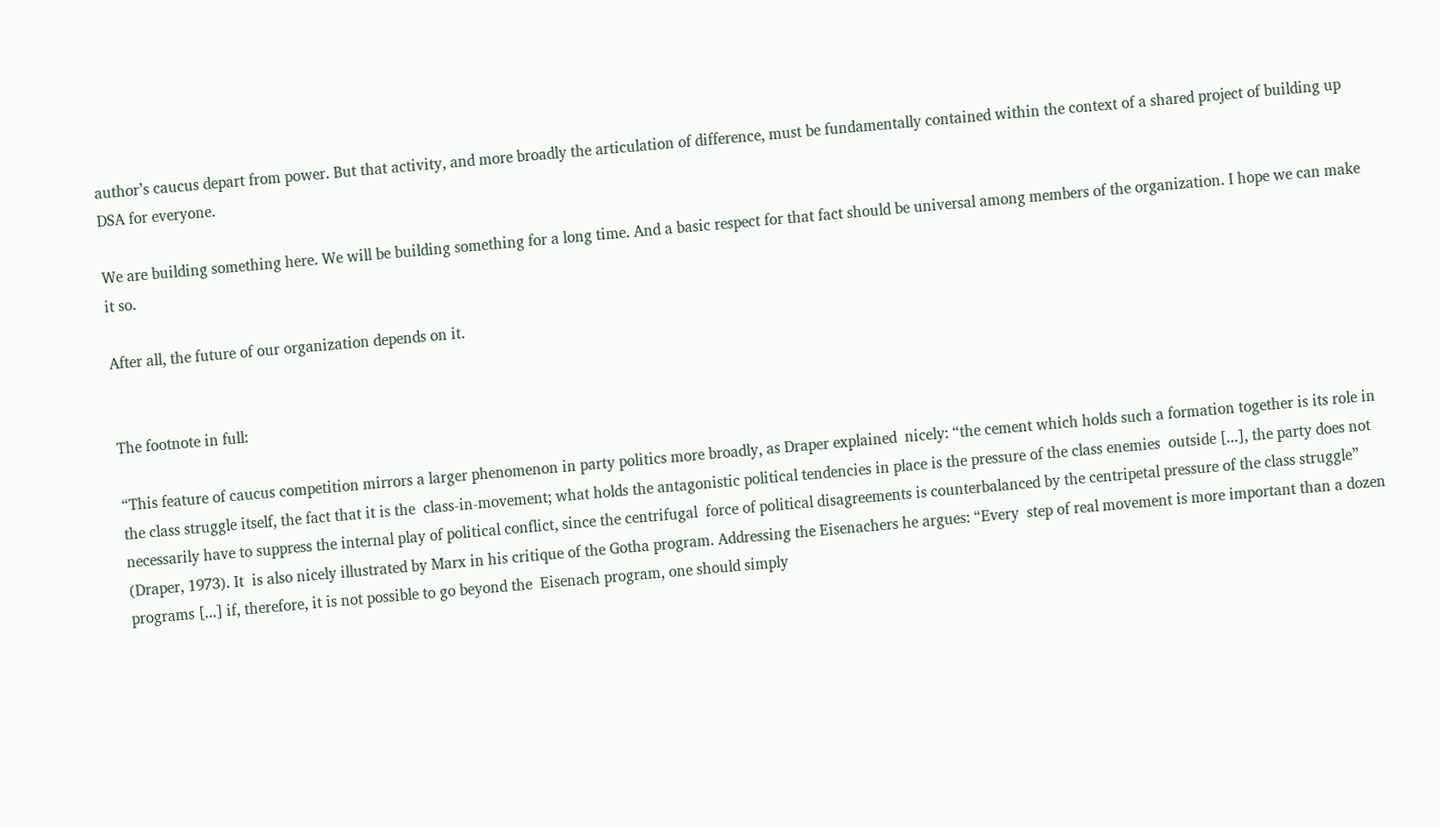author’s caucus depart from power. But that activity, and more broadly the articulation of difference, must be fundamentally contained within the context of a shared project of building up DSA for everyone.

We are building something here. We will be building something for a long time. And a basic respect for that fact should be universal among members of the organization. I hope we can make it so.

After all, the future of our organization depends on it.


The footnote in full:

“This feature of caucus competition mirrors a larger phenomenon in party politics more broadly, as Draper explained  nicely: “the cement which holds such a formation together is its role in the class struggle itself, the fact that it is the  class-in-movement; what holds the antagonistic political tendencies in place is the pressure of the class enemies  outside [...], the party does not necessarily have to suppress the internal play of political conflict, since the centrifugal  force of political disagreements is counterbalanced by the centripetal pressure of the class struggle” (Draper, 1973). It  is also nicely illustrated by Marx in his critique of the Gotha program. Addressing the Eisenachers he argues: “Every  step of real movement is more important than a dozen programs [...] if, therefore, it is not possible to go beyond the  Eisenach program, one should simply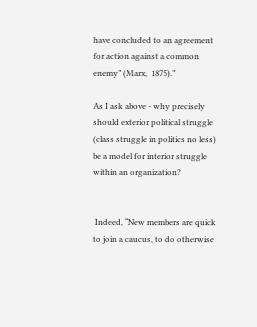have concluded to an agreement for action against a common enemy” (Marx,  1875).”

As I ask above - why precisely should exterior political struggle (class struggle in politics no less) be a model for interior struggle within an organization?


 Indeed, “New members are quick to join a caucus, to do otherwise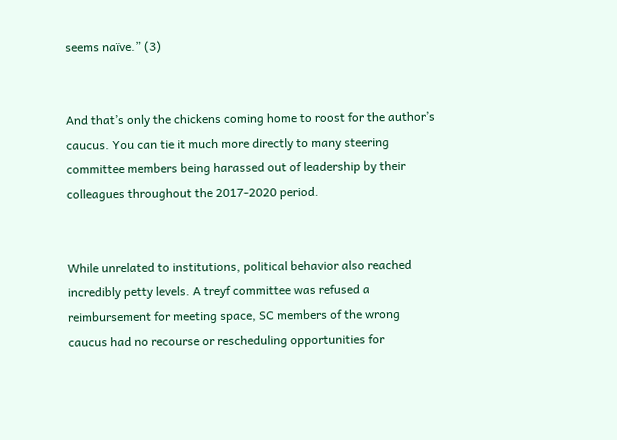seems naïve.” (3)


And that’s only the chickens coming home to roost for the author’s caucus. You can tie it much more directly to many steering committee members being harassed out of leadership by their colleagues throughout the 2017-2020 period.


While unrelated to institutions, political behavior also reached incredibly petty levels. A treyf committee was refused a reimbursement for meeting space, SC members of the wrong caucus had no recourse or rescheduling opportunities for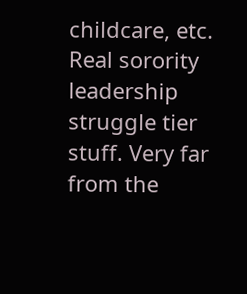childcare, etc. Real sorority leadership struggle tier stuff. Very far from the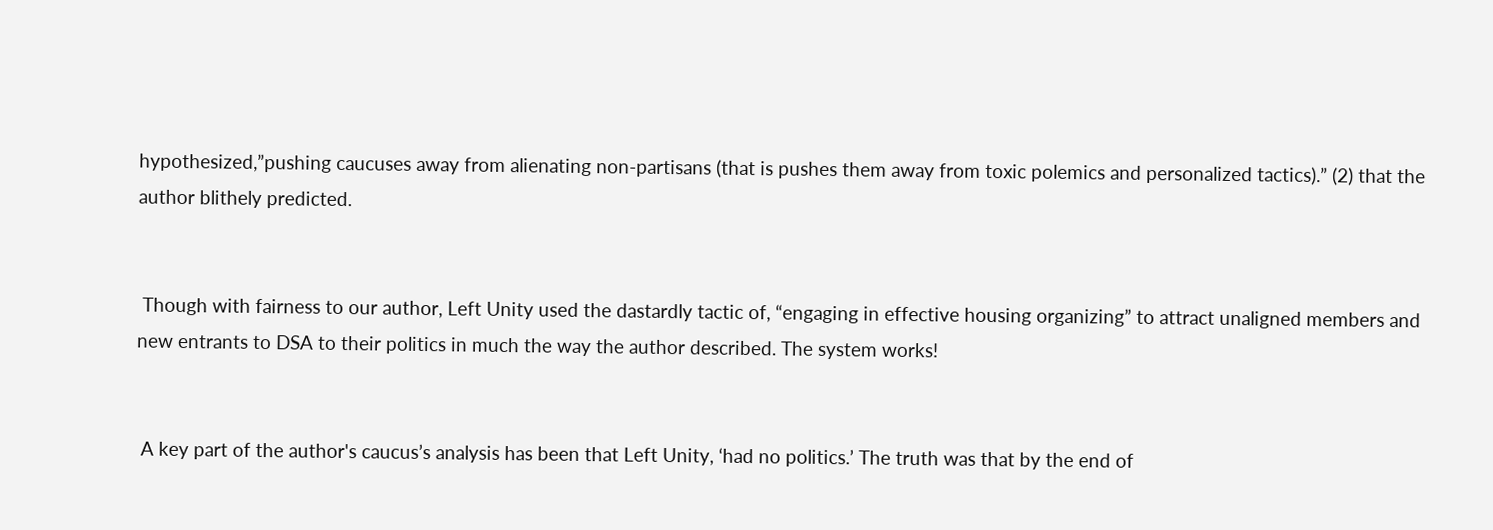hypothesized,”pushing caucuses away from alienating non-partisans (that is pushes them away from toxic polemics and personalized tactics).” (2) that the author blithely predicted.


 Though with fairness to our author, Left Unity used the dastardly tactic of, “engaging in effective housing organizing” to attract unaligned members and new entrants to DSA to their politics in much the way the author described. The system works!


 A key part of the author's caucus’s analysis has been that Left Unity, ‘had no politics.’ The truth was that by the end of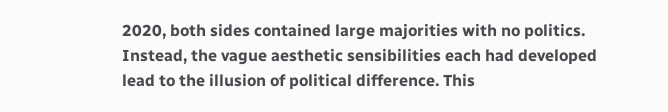2020, both sides contained large majorities with no politics. Instead, the vague aesthetic sensibilities each had developed lead to the illusion of political difference. This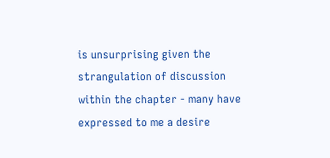is unsurprising given the strangulation of discussion within the chapter - many have expressed to me a desire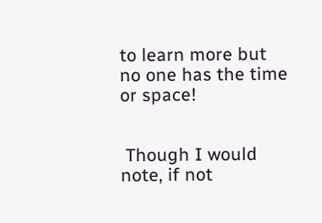to learn more but no one has the time or space!


 Though I would note, if not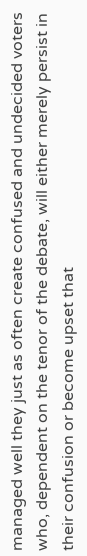managed well they just as often create confused and undecided voters who, dependent on the tenor of the debate, will either merely persist in their confusion or become upset that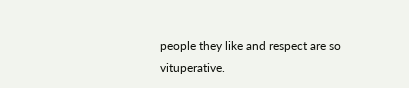people they like and respect are so vituperative.